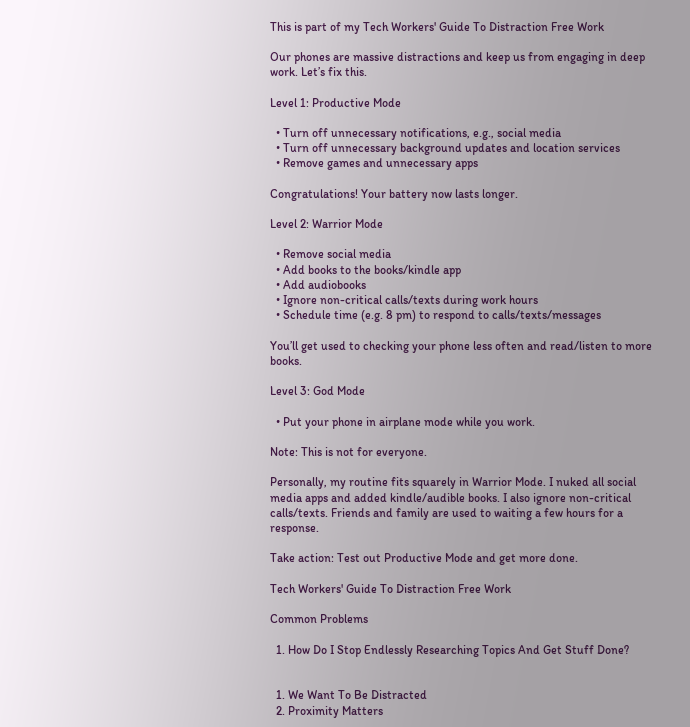This is part of my Tech Workers' Guide To Distraction Free Work

Our phones are massive distractions and keep us from engaging in deep work. Let’s fix this.

Level 1: Productive Mode

  • Turn off unnecessary notifications, e.g., social media
  • Turn off unnecessary background updates and location services
  • Remove games and unnecessary apps

Congratulations! Your battery now lasts longer.

Level 2: Warrior Mode

  • Remove social media
  • Add books to the books/kindle app
  • Add audiobooks
  • Ignore non-critical calls/texts during work hours
  • Schedule time (e.g. 8 pm) to respond to calls/texts/messages

You’ll get used to checking your phone less often and read/listen to more books.

Level 3: God Mode

  • Put your phone in airplane mode while you work.

Note: This is not for everyone.

Personally, my routine fits squarely in Warrior Mode. I nuked all social media apps and added kindle/audible books. I also ignore non-critical calls/texts. Friends and family are used to waiting a few hours for a response.

Take action: Test out Productive Mode and get more done.

Tech Workers' Guide To Distraction Free Work

Common Problems

  1. How Do I Stop Endlessly Researching Topics And Get Stuff Done?


  1. We Want To Be Distracted
  2. Proximity Matters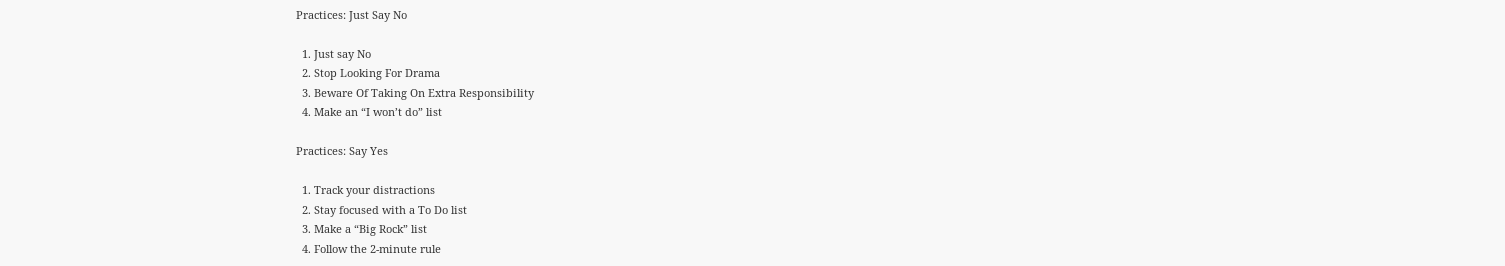Practices: Just Say No

  1. Just say No
  2. Stop Looking For Drama
  3. Beware Of Taking On Extra Responsibility
  4. Make an “I won’t do” list

Practices: Say Yes

  1. Track your distractions
  2. Stay focused with a To Do list
  3. Make a “Big Rock” list
  4. Follow the 2-minute rule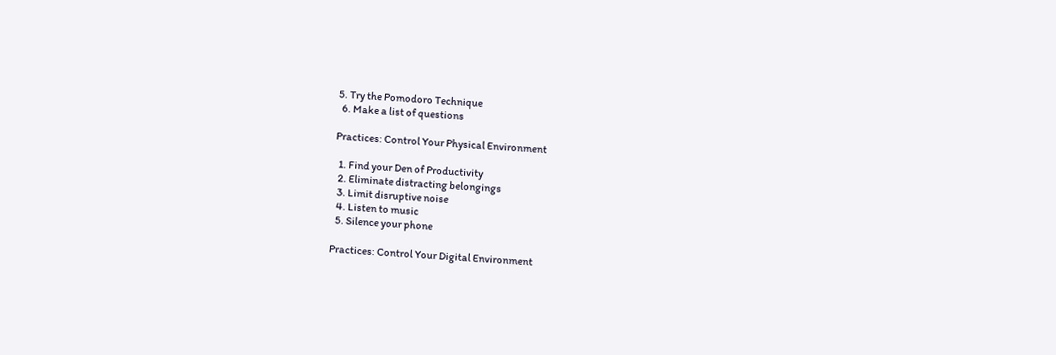5. Try the Pomodoro Technique
  6. Make a list of questions

Practices: Control Your Physical Environment

  1. Find your Den of Productivity
  2. Eliminate distracting belongings
  3. Limit disruptive noise
  4. Listen to music
  5. Silence your phone

Practices: Control Your Digital Environment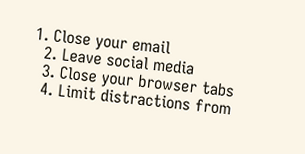1. Close your email
  2. Leave social media
  3. Close your browser tabs
  4. Limit distractions from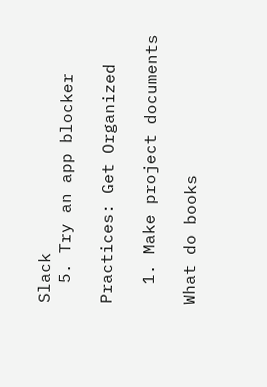Slack
  5. Try an app blocker

Practices: Get Organized

  1. Make project documents

What do books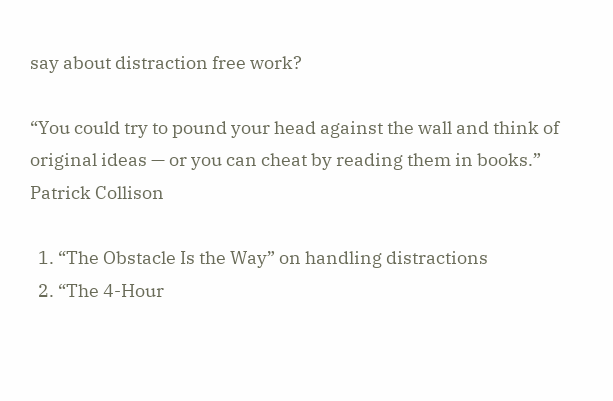say about distraction free work?

“You could try to pound your head against the wall and think of original ideas — or you can cheat by reading them in books.”
Patrick Collison

  1. “The Obstacle Is the Way” on handling distractions
  2. “The 4-Hour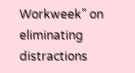Workweek” on eliminating distractions